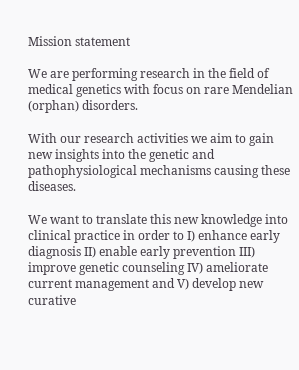Mission statement

We are performing research in the field of medical genetics with focus on rare Mendelian (orphan) disorders.

With our research activities we aim to gain new insights into the genetic and pathophysiological mechanisms causing these diseases.

We want to translate this new knowledge into clinical practice in order to I) enhance early diagnosis II) enable early prevention III) improve genetic counseling IV) ameliorate current management and V) develop new curative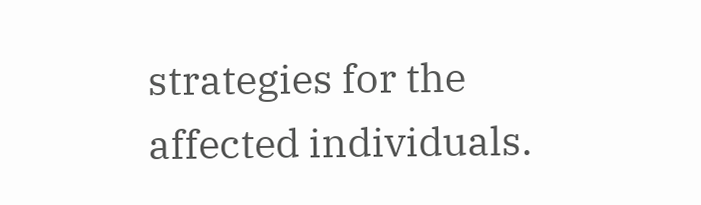strategies for the affected individuals.